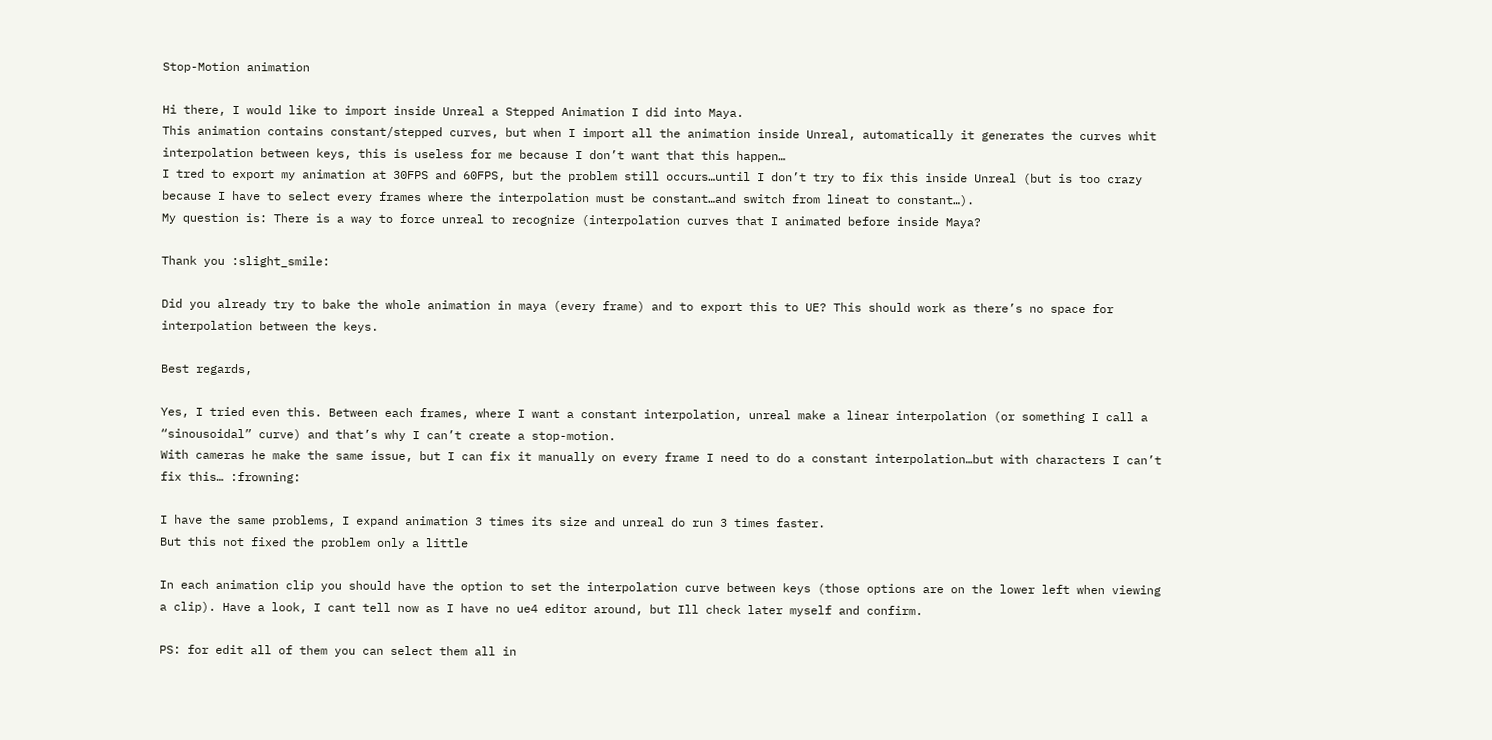Stop-Motion animation

Hi there, I would like to import inside Unreal a Stepped Animation I did into Maya.
This animation contains constant/stepped curves, but when I import all the animation inside Unreal, automatically it generates the curves whit interpolation between keys, this is useless for me because I don’t want that this happen…
I tred to export my animation at 30FPS and 60FPS, but the problem still occurs…until I don’t try to fix this inside Unreal (but is too crazy because I have to select every frames where the interpolation must be constant…and switch from lineat to constant…).
My question is: There is a way to force unreal to recognize (interpolation curves that I animated before inside Maya?

Thank you :slight_smile:

Did you already try to bake the whole animation in maya (every frame) and to export this to UE? This should work as there’s no space for interpolation between the keys.

Best regards,

Yes, I tried even this. Between each frames, where I want a constant interpolation, unreal make a linear interpolation (or something I call a “sinousoidal” curve) and that’s why I can’t create a stop-motion.
With cameras he make the same issue, but I can fix it manually on every frame I need to do a constant interpolation…but with characters I can’t fix this… :frowning:

I have the same problems, I expand animation 3 times its size and unreal do run 3 times faster.
But this not fixed the problem only a little

In each animation clip you should have the option to set the interpolation curve between keys (those options are on the lower left when viewing a clip). Have a look, I cant tell now as I have no ue4 editor around, but Ill check later myself and confirm.

PS: for edit all of them you can select them all in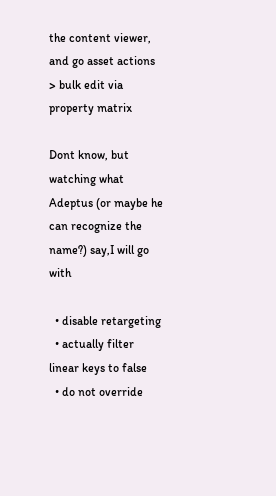the content viewer, and go asset actions > bulk edit via property matrix

Dont know, but watching what Adeptus (or maybe he can recognize the name?) say,I will go with

  • disable retargeting
  • actually filter linear keys to false
  • do not override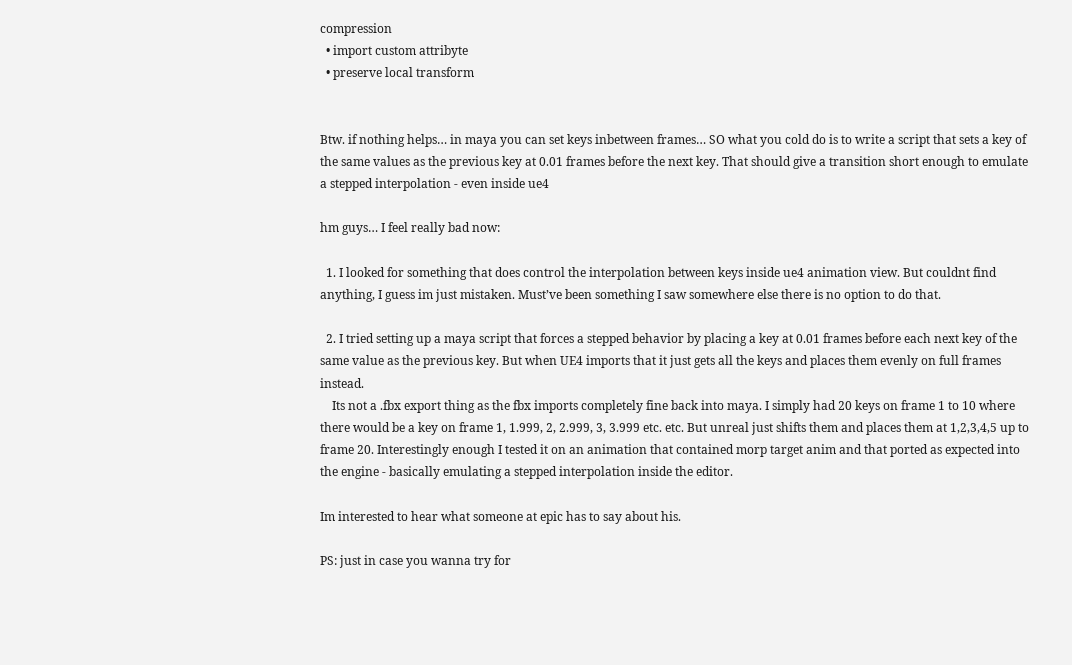compression
  • import custom attribyte
  • preserve local transform


Btw. if nothing helps… in maya you can set keys inbetween frames… SO what you cold do is to write a script that sets a key of the same values as the previous key at 0.01 frames before the next key. That should give a transition short enough to emulate a stepped interpolation - even inside ue4

hm guys… I feel really bad now:

  1. I looked for something that does control the interpolation between keys inside ue4 animation view. But couldnt find anything, I guess im just mistaken. Must’ve been something I saw somewhere else there is no option to do that.

  2. I tried setting up a maya script that forces a stepped behavior by placing a key at 0.01 frames before each next key of the same value as the previous key. But when UE4 imports that it just gets all the keys and places them evenly on full frames instead.
    Its not a .fbx export thing as the fbx imports completely fine back into maya. I simply had 20 keys on frame 1 to 10 where there would be a key on frame 1, 1.999, 2, 2.999, 3, 3.999 etc. etc. But unreal just shifts them and places them at 1,2,3,4,5 up to frame 20. Interestingly enough I tested it on an animation that contained morp target anim and that ported as expected into the engine - basically emulating a stepped interpolation inside the editor.

Im interested to hear what someone at epic has to say about his.

PS: just in case you wanna try for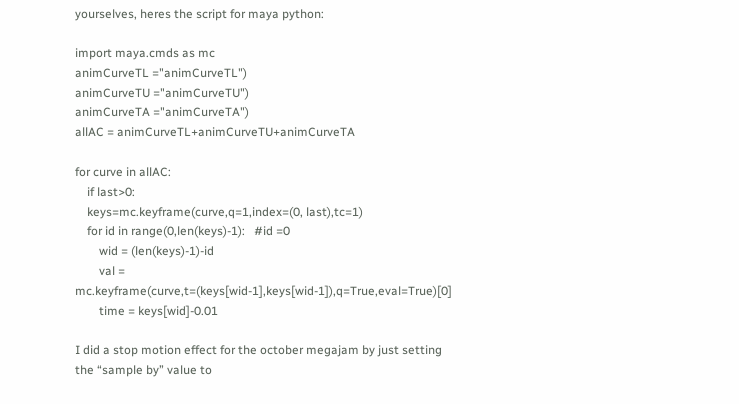yourselves, heres the script for maya python:

import maya.cmds as mc
animCurveTL ="animCurveTL")
animCurveTU ="animCurveTU")
animCurveTA ="animCurveTA")
allAC = animCurveTL+animCurveTU+animCurveTA

for curve in allAC:
    if last>0:
    keys=mc.keyframe(curve,q=1,index=(0, last),tc=1)
    for id in range(0,len(keys)-1):   #id =0
        wid = (len(keys)-1)-id
        val = mc.keyframe(curve,t=(keys[wid-1],keys[wid-1]),q=True,eval=True)[0]
        time = keys[wid]-0.01

I did a stop motion effect for the october megajam by just setting the “sample by” value to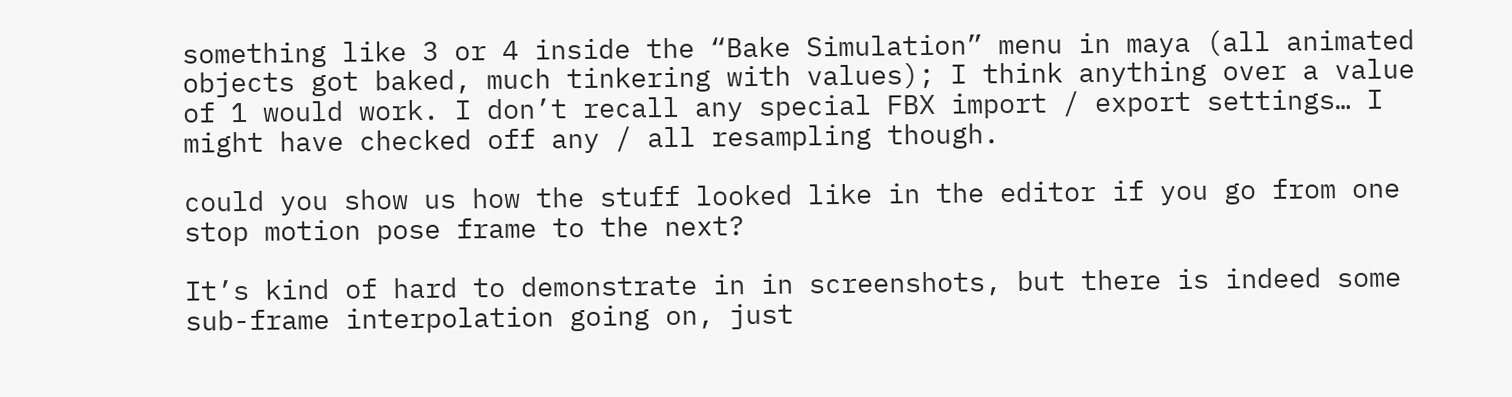something like 3 or 4 inside the “Bake Simulation” menu in maya (all animated objects got baked, much tinkering with values); I think anything over a value of 1 would work. I don’t recall any special FBX import / export settings… I might have checked off any / all resampling though.

could you show us how the stuff looked like in the editor if you go from one stop motion pose frame to the next?

It’s kind of hard to demonstrate in in screenshots, but there is indeed some sub-frame interpolation going on, just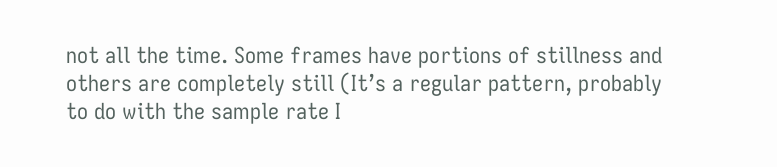not all the time. Some frames have portions of stillness and others are completely still (It’s a regular pattern, probably to do with the sample rate I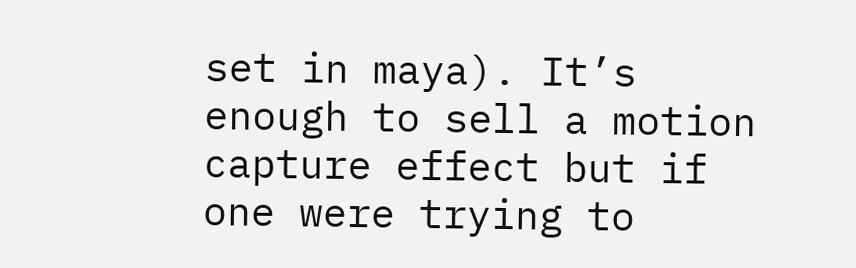set in maya). It’s enough to sell a motion capture effect but if one were trying to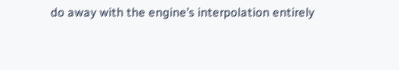do away with the engine’s interpolation entirely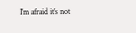I’m afraid it’s not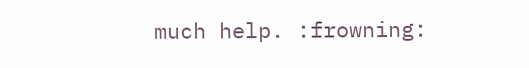much help. :frowning: